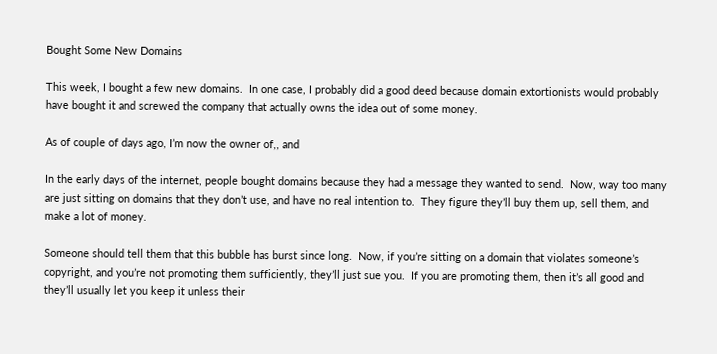Bought Some New Domains

This week, I bought a few new domains.  In one case, I probably did a good deed because domain extortionists would probably have bought it and screwed the company that actually owns the idea out of some money.

As of couple of days ago, I’m now the owner of,, and

In the early days of the internet, people bought domains because they had a message they wanted to send.  Now, way too many are just sitting on domains that they don’t use, and have no real intention to.  They figure they’ll buy them up, sell them, and make a lot of money.

Someone should tell them that this bubble has burst since long.  Now, if you’re sitting on a domain that violates someone’s copyright, and you’re not promoting them sufficiently, they’ll just sue you.  If you are promoting them, then it’s all good and they’ll usually let you keep it unless their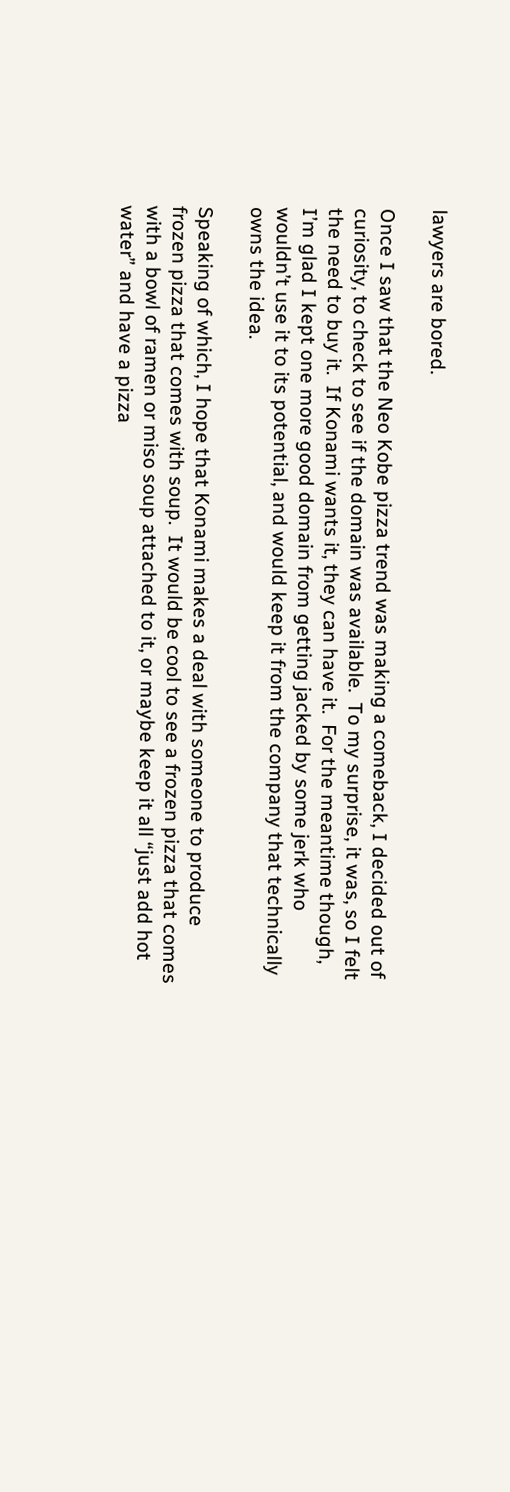lawyers are bored.

Once I saw that the Neo Kobe pizza trend was making a comeback, I decided out of curiosity, to check to see if the domain was available.  To my surprise, it was, so I felt the need to buy it.  If Konami wants it, they can have it.  For the meantime though, I’m glad I kept one more good domain from getting jacked by some jerk who wouldn’t use it to its potential, and would keep it from the company that technically owns the idea.

Speaking of which, I hope that Konami makes a deal with someone to produce frozen pizza that comes with soup.  It would be cool to see a frozen pizza that comes with a bowl of ramen or miso soup attached to it, or maybe keep it all “just add hot water” and have a pizza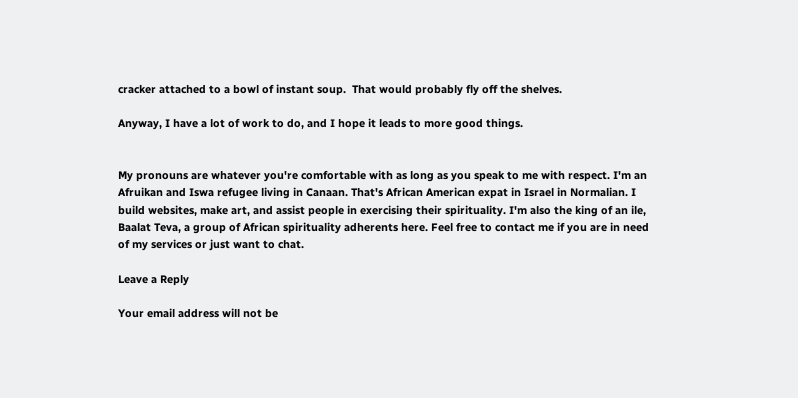cracker attached to a bowl of instant soup.  That would probably fly off the shelves.

Anyway, I have a lot of work to do, and I hope it leads to more good things.


My pronouns are whatever you're comfortable with as long as you speak to me with respect. I'm an Afruikan and Iswa refugee living in Canaan. That's African American expat in Israel in Normalian. I build websites, make art, and assist people in exercising their spirituality. I'm also the king of an ile, Baalat Teva, a group of African spirituality adherents here. Feel free to contact me if you are in need of my services or just want to chat.

Leave a Reply

Your email address will not be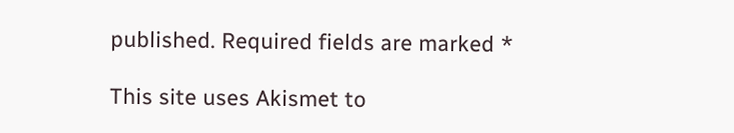published. Required fields are marked *

This site uses Akismet to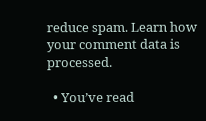reduce spam. Learn how your comment data is processed.

  • You’ve read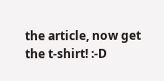the article, now get the t-shirt! :-D